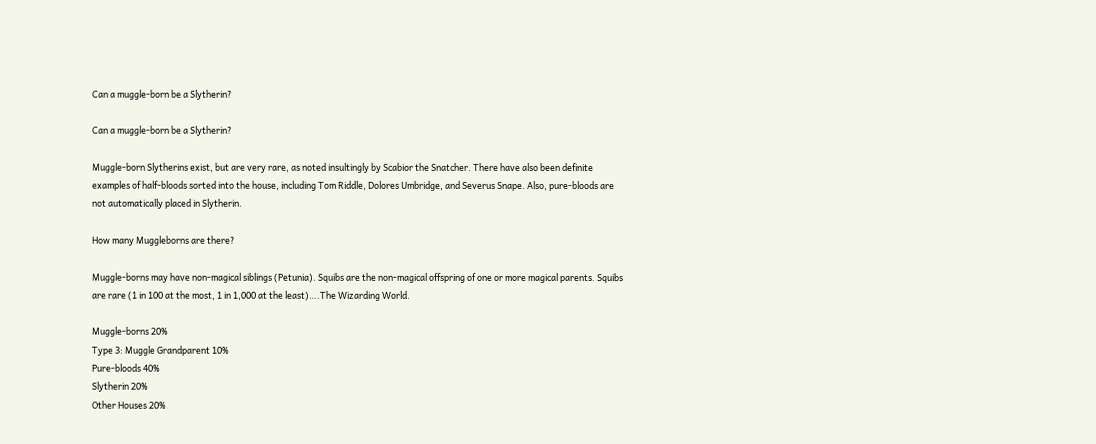Can a muggle-born be a Slytherin?

Can a muggle-born be a Slytherin?

Muggle-born Slytherins exist, but are very rare, as noted insultingly by Scabior the Snatcher. There have also been definite examples of half-bloods sorted into the house, including Tom Riddle, Dolores Umbridge, and Severus Snape. Also, pure-bloods are not automatically placed in Slytherin.

How many Muggleborns are there?

Muggle-borns may have non-magical siblings (Petunia). Squibs are the non-magical offspring of one or more magical parents. Squibs are rare (1 in 100 at the most, 1 in 1,000 at the least)….The Wizarding World.

Muggle-borns 20%
Type 3: Muggle Grandparent 10%
Pure-bloods 40%
Slytherin 20%
Other Houses 20%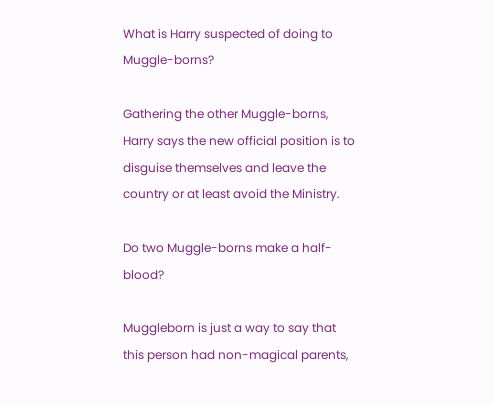What is Harry suspected of doing to Muggle-borns?

Gathering the other Muggle-borns, Harry says the new official position is to disguise themselves and leave the country or at least avoid the Ministry.

Do two Muggle-borns make a half-blood?

Muggleborn is just a way to say that this person had non-magical parents,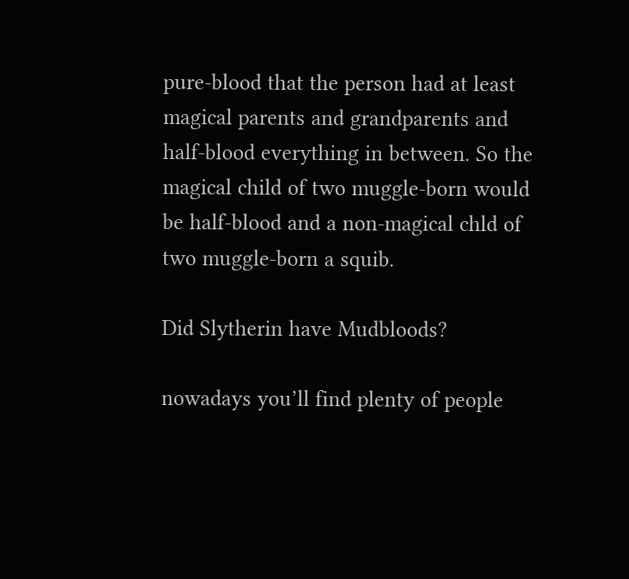pure-blood that the person had at least magical parents and grandparents and half-blood everything in between. So the magical child of two muggle-born would be half-blood and a non-magical chld of two muggle-born a squib.

Did Slytherin have Mudbloods?

nowadays you’ll find plenty of people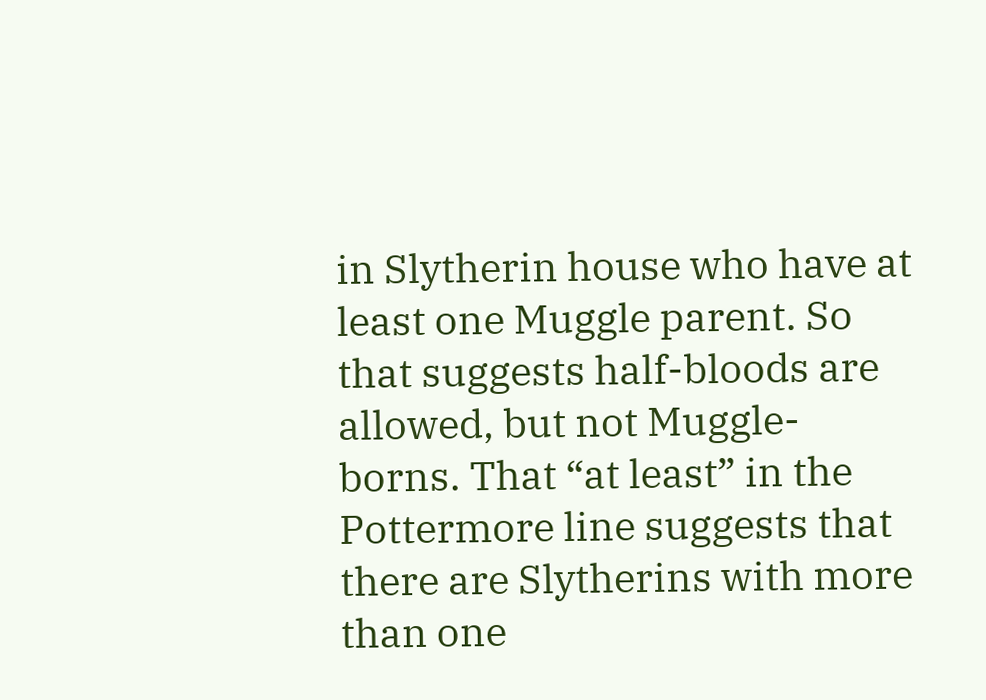in Slytherin house who have at least one Muggle parent. So that suggests half-bloods are allowed, but not Muggle-borns. That “at least” in the Pottermore line suggests that there are Slytherins with more than one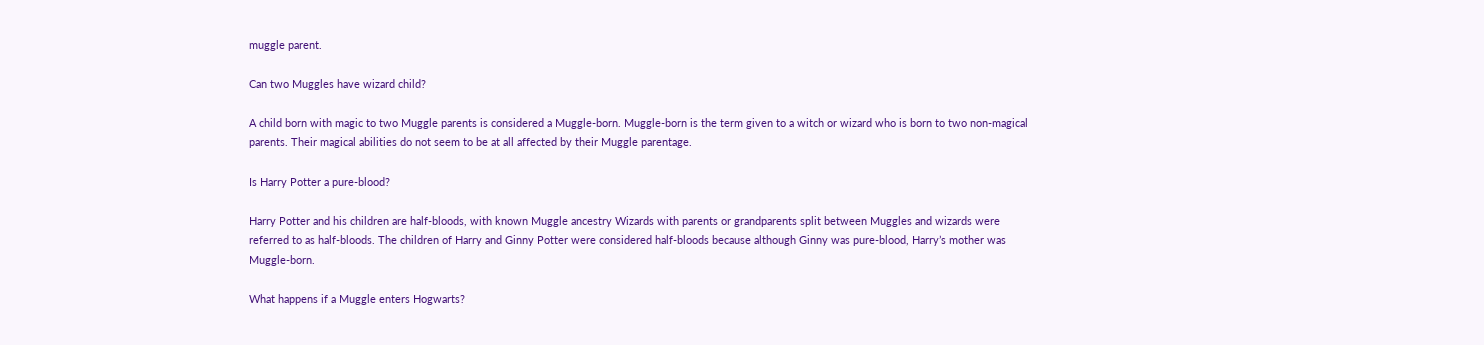muggle parent.

Can two Muggles have wizard child?

A child born with magic to two Muggle parents is considered a Muggle-born. Muggle-born is the term given to a witch or wizard who is born to two non-magical parents. Their magical abilities do not seem to be at all affected by their Muggle parentage.

Is Harry Potter a pure-blood?

Harry Potter and his children are half-bloods, with known Muggle ancestry Wizards with parents or grandparents split between Muggles and wizards were referred to as half-bloods. The children of Harry and Ginny Potter were considered half-bloods because although Ginny was pure-blood, Harry’s mother was Muggle-born.

What happens if a Muggle enters Hogwarts?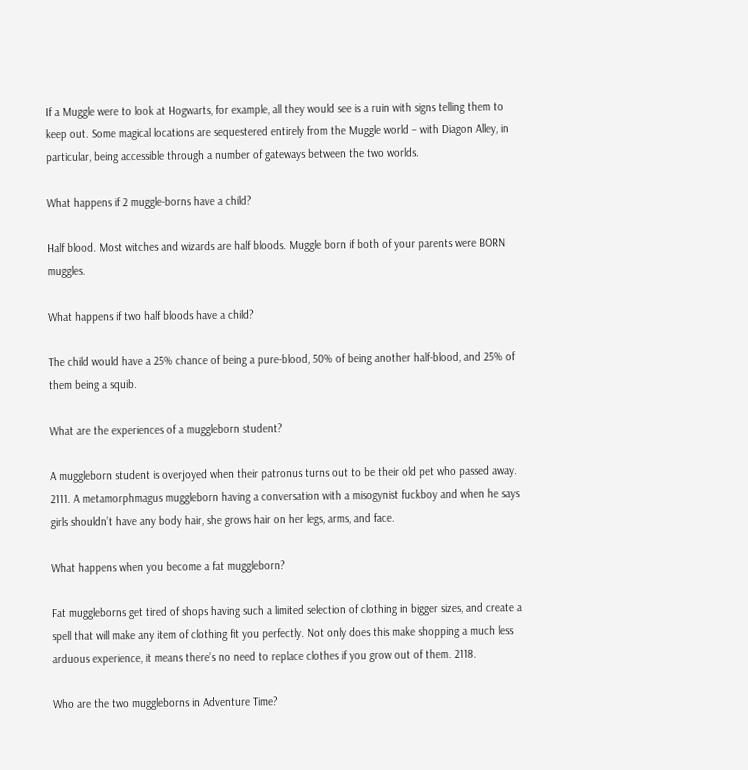If a Muggle were to look at Hogwarts, for example, all they would see is a ruin with signs telling them to keep out. Some magical locations are sequestered entirely from the Muggle world – with Diagon Alley, in particular, being accessible through a number of gateways between the two worlds.

What happens if 2 muggle-borns have a child?

Half blood. Most witches and wizards are half bloods. Muggle born if both of your parents were BORN muggles.

What happens if two half bloods have a child?

The child would have a 25% chance of being a pure-blood, 50% of being another half-blood, and 25% of them being a squib.

What are the experiences of a muggleborn student?

A muggleborn student is overjoyed when their patronus turns out to be their old pet who passed away. 2111. A metamorphmagus muggleborn having a conversation with a misogynist fuckboy and when he says girls shouldn’t have any body hair, she grows hair on her legs, arms, and face.

What happens when you become a fat muggleborn?

Fat muggleborns get tired of shops having such a limited selection of clothing in bigger sizes, and create a spell that will make any item of clothing fit you perfectly. Not only does this make shopping a much less arduous experience, it means there’s no need to replace clothes if you grow out of them. 2118.

Who are the two muggleborns in Adventure Time?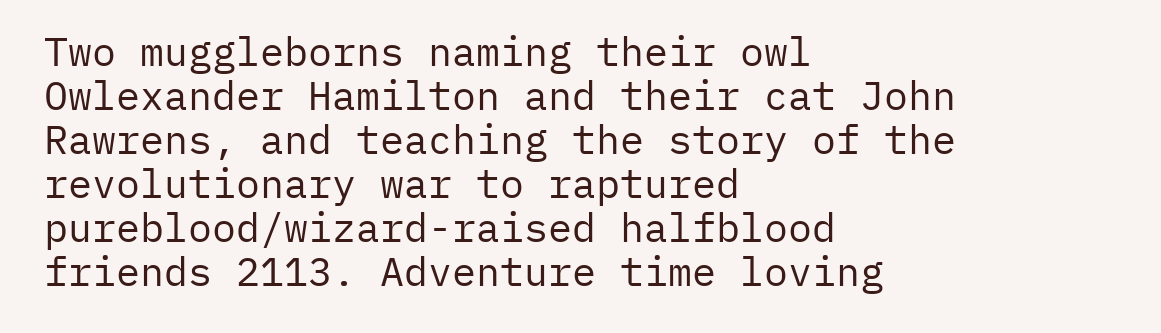Two muggleborns naming their owl Owlexander Hamilton and their cat John Rawrens, and teaching the story of the revolutionary war to raptured pureblood/wizard-raised halfblood friends 2113. Adventure time loving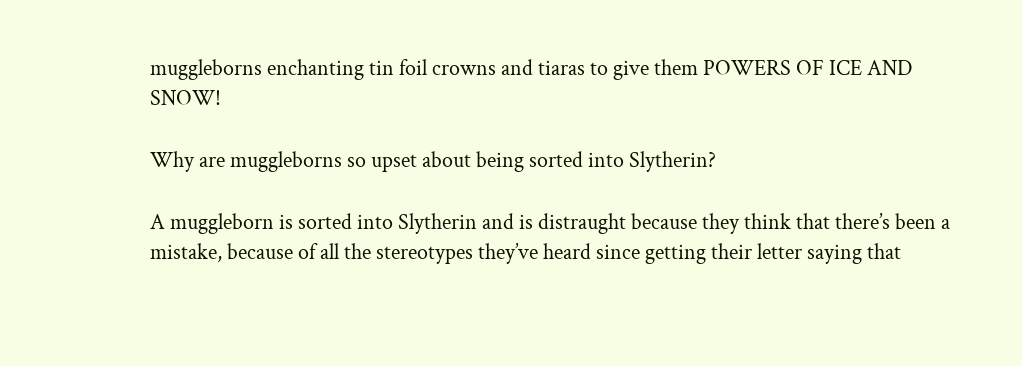muggleborns enchanting tin foil crowns and tiaras to give them POWERS OF ICE AND SNOW!

Why are muggleborns so upset about being sorted into Slytherin?

A muggleborn is sorted into Slytherin and is distraught because they think that there’s been a mistake, because of all the stereotypes they’ve heard since getting their letter saying that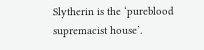Slytherin is the ‘pureblood supremacist house’.